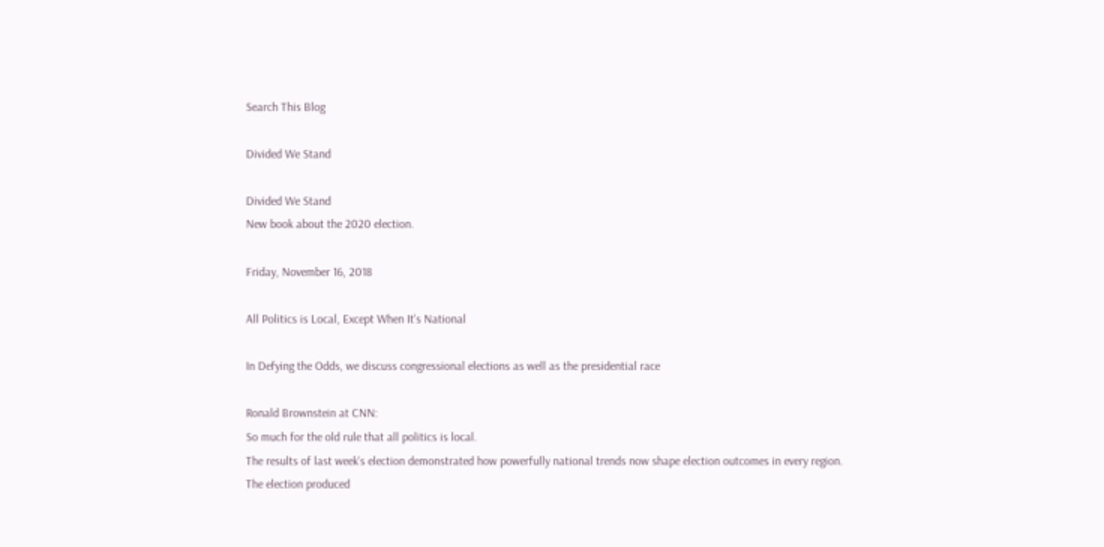Search This Blog

Divided We Stand

Divided We Stand
New book about the 2020 election.

Friday, November 16, 2018

All Politics is Local, Except When It's National

In Defying the Odds, we discuss congressional elections as well as the presidential race

Ronald Brownstein at CNN:
So much for the old rule that all politics is local.
The results of last week's election demonstrated how powerfully national trends now shape election outcomes in every region. The election produced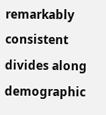remarkably consistent divides along demographic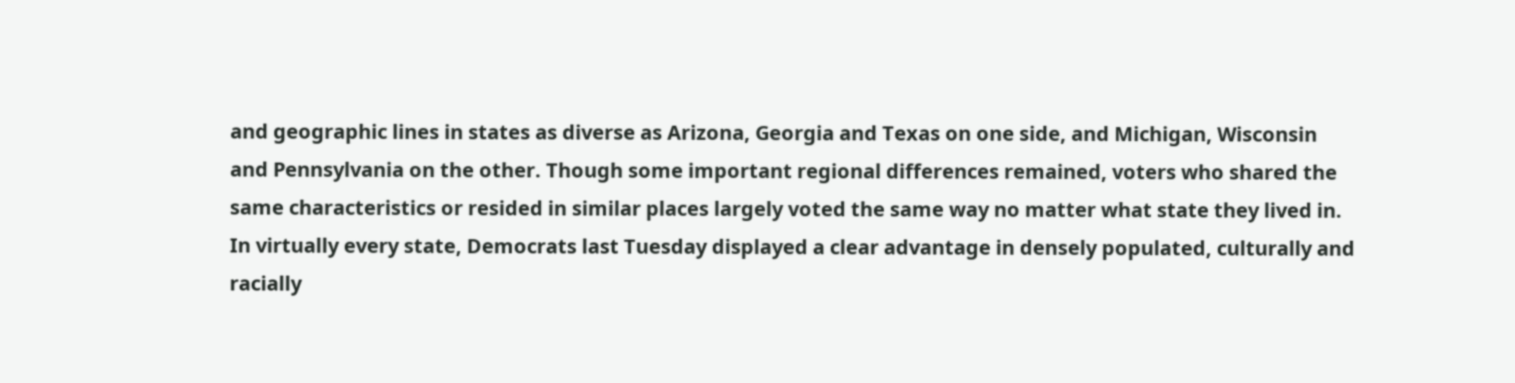and geographic lines in states as diverse as Arizona, Georgia and Texas on one side, and Michigan, Wisconsin and Pennsylvania on the other. Though some important regional differences remained, voters who shared the same characteristics or resided in similar places largely voted the same way no matter what state they lived in.
In virtually every state, Democrats last Tuesday displayed a clear advantage in densely populated, culturally and racially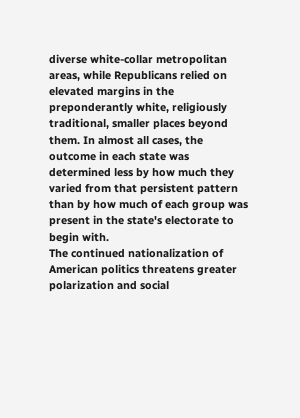diverse white-collar metropolitan areas, while Republicans relied on elevated margins in the preponderantly white, religiously traditional, smaller places beyond them. In almost all cases, the outcome in each state was determined less by how much they varied from that persistent pattern than by how much of each group was present in the state's electorate to begin with.
The continued nationalization of American politics threatens greater polarization and social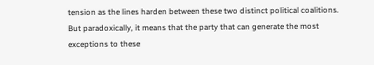tension as the lines harden between these two distinct political coalitions. But paradoxically, it means that the party that can generate the most exceptions to these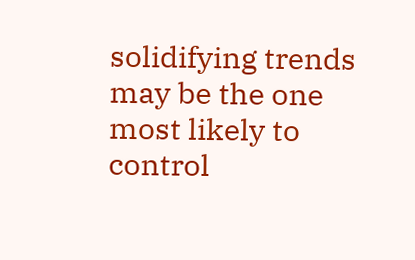solidifying trends may be the one most likely to control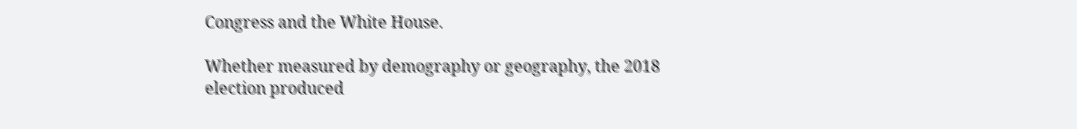Congress and the White House.

Whether measured by demography or geography, the 2018 election produced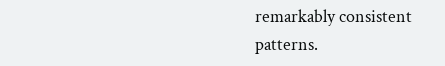remarkably consistent patterns.